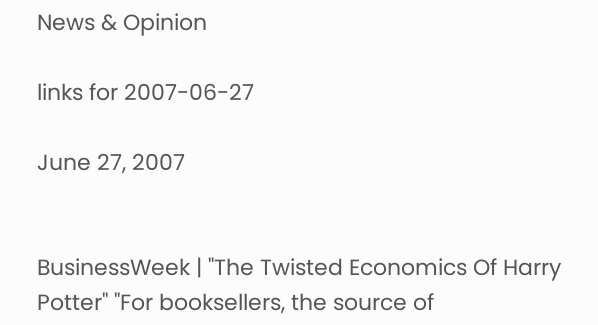News & Opinion

links for 2007-06-27

June 27, 2007


BusinessWeek | "The Twisted Economics Of Harry Potter" "For booksellers, the source of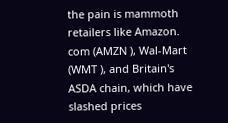the pain is mammoth retailers like Amazon. com (AMZN ), Wal-Mart (WMT ), and Britain's ASDA chain, which have slashed prices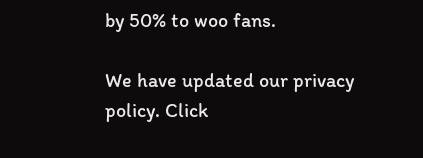by 50% to woo fans.

We have updated our privacy policy. Click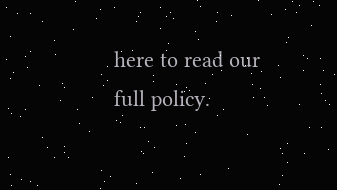here to read our full policy.